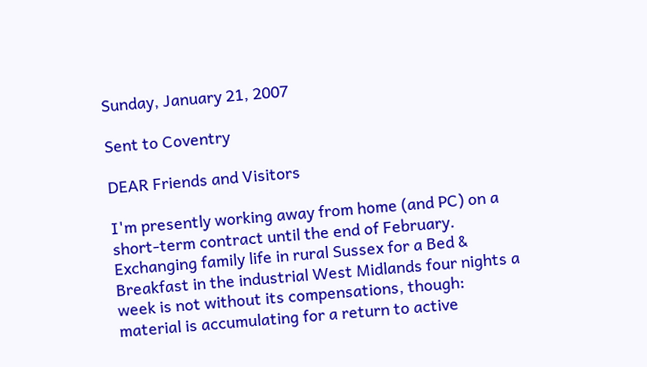Sunday, January 21, 2007

Sent to Coventry

DEAR Friends and Visitors

I'm presently working away from home (and PC) on a short-term contract until the end of February. Exchanging family life in rural Sussex for a Bed & Breakfast in the industrial West Midlands four nights a week is not without its compensations, though: material is accumulating for a return to active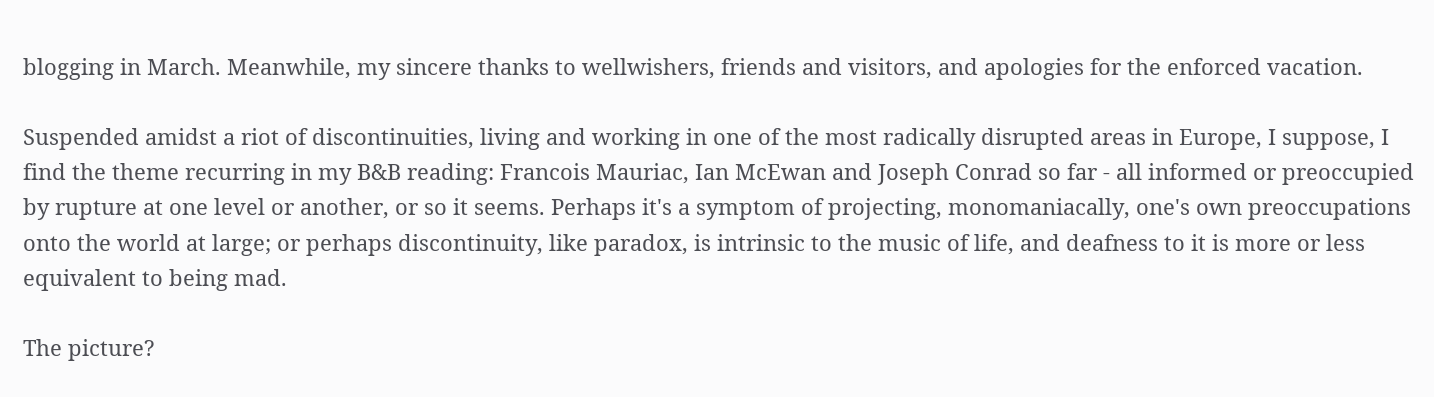blogging in March. Meanwhile, my sincere thanks to wellwishers, friends and visitors, and apologies for the enforced vacation.

Suspended amidst a riot of discontinuities, living and working in one of the most radically disrupted areas in Europe, I suppose, I find the theme recurring in my B&B reading: Francois Mauriac, Ian McEwan and Joseph Conrad so far - all informed or preoccupied by rupture at one level or another, or so it seems. Perhaps it's a symptom of projecting, monomaniacally, one's own preoccupations onto the world at large; or perhaps discontinuity, like paradox, is intrinsic to the music of life, and deafness to it is more or less equivalent to being mad.

The picture?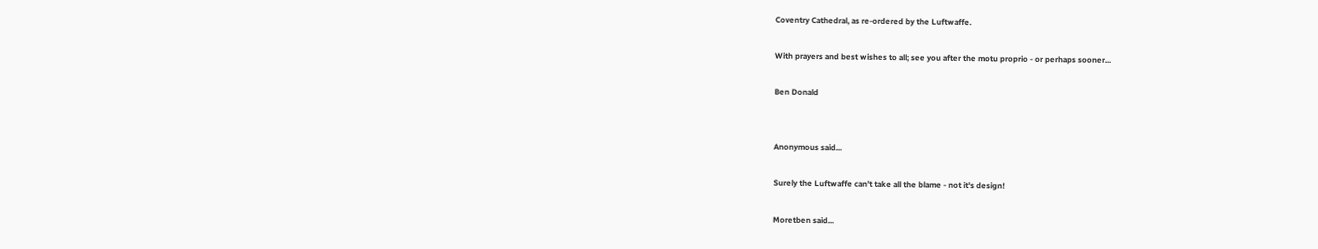Coventry Cathedral, as re-ordered by the Luftwaffe.

With prayers and best wishes to all; see you after the motu proprio - or perhaps sooner...

Ben Donald


Anonymous said...

Surely the Luftwaffe can't take all the blame - not it's design!

Moretben said...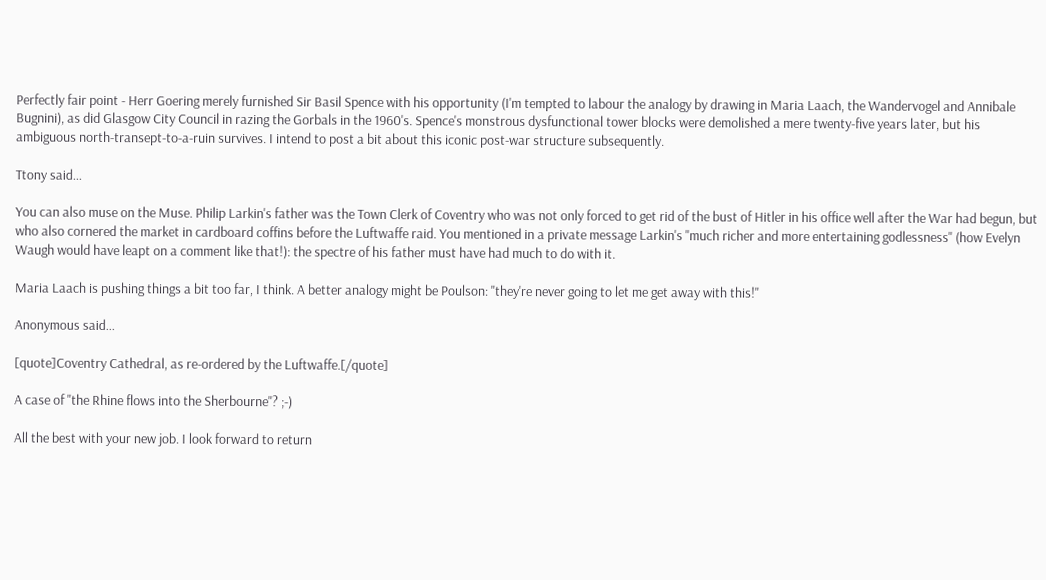Perfectly fair point - Herr Goering merely furnished Sir Basil Spence with his opportunity (I'm tempted to labour the analogy by drawing in Maria Laach, the Wandervogel and Annibale Bugnini), as did Glasgow City Council in razing the Gorbals in the 1960's. Spence's monstrous dysfunctional tower blocks were demolished a mere twenty-five years later, but his ambiguous north-transept-to-a-ruin survives. I intend to post a bit about this iconic post-war structure subsequently.

Ttony said...

You can also muse on the Muse. Philip Larkin's father was the Town Clerk of Coventry who was not only forced to get rid of the bust of Hitler in his office well after the War had begun, but who also cornered the market in cardboard coffins before the Luftwaffe raid. You mentioned in a private message Larkin's "much richer and more entertaining godlessness" (how Evelyn Waugh would have leapt on a comment like that!): the spectre of his father must have had much to do with it.

Maria Laach is pushing things a bit too far, I think. A better analogy might be Poulson: "they're never going to let me get away with this!"

Anonymous said...

[quote]Coventry Cathedral, as re-ordered by the Luftwaffe.[/quote]

A case of "the Rhine flows into the Sherbourne"? ;-)

All the best with your new job. I look forward to return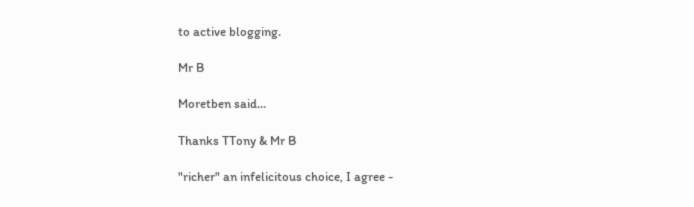to active blogging.

Mr B

Moretben said...

Thanks TTony & Mr B

"richer" an infelicitous choice, I agree -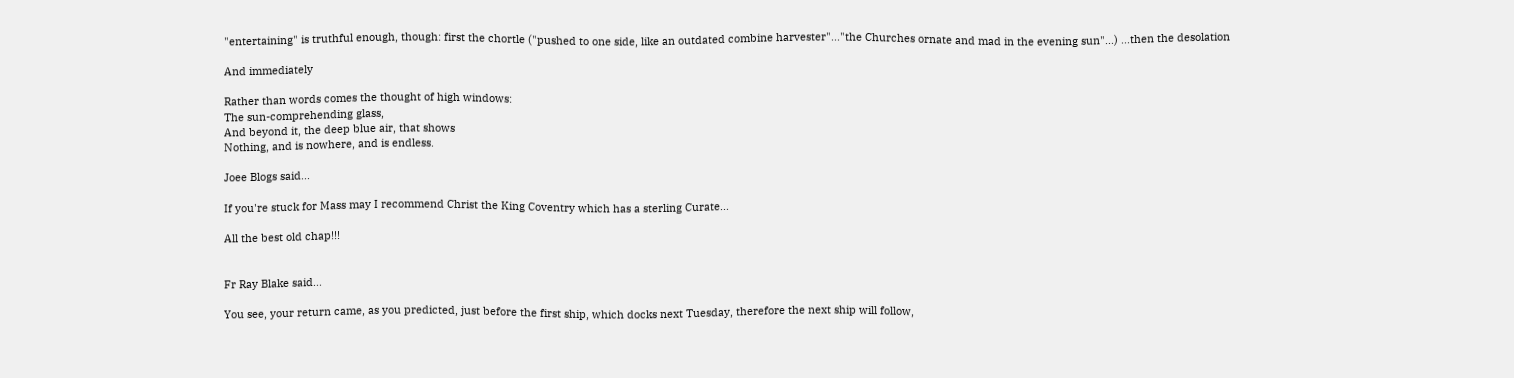"entertaining" is truthful enough, though: first the chortle ("pushed to one side, like an outdated combine harvester"..."the Churches ornate and mad in the evening sun"...) ...then the desolation

And immediately

Rather than words comes the thought of high windows:
The sun-comprehending glass,
And beyond it, the deep blue air, that shows
Nothing, and is nowhere, and is endless.

Joee Blogs said...

If you're stuck for Mass may I recommend Christ the King Coventry which has a sterling Curate...

All the best old chap!!!


Fr Ray Blake said...

You see, your return came, as you predicted, just before the first ship, which docks next Tuesday, therefore the next ship will follow,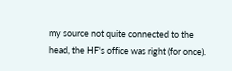my source not quite connected to the head, the HF's office was right (for once).